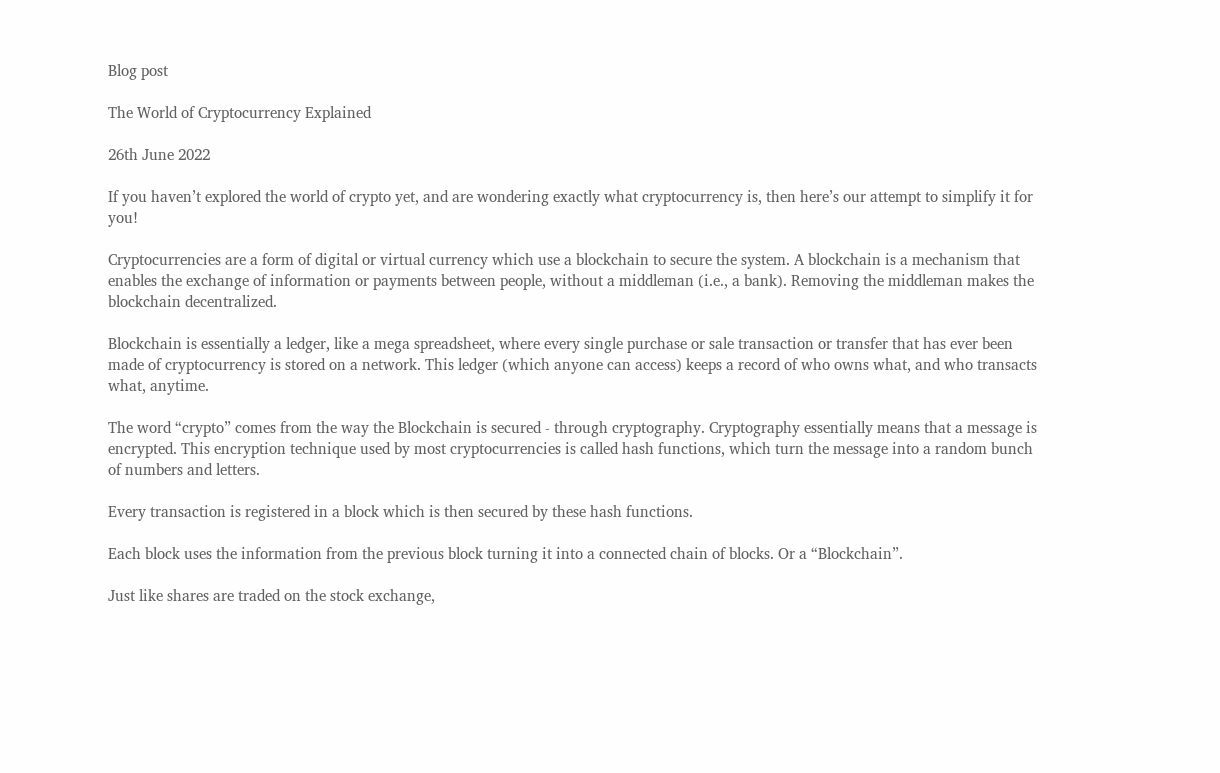Blog post

The World of Cryptocurrency Explained

26th June 2022

If you haven’t explored the world of crypto yet, and are wondering exactly what cryptocurrency is, then here’s our attempt to simplify it for you!

Cryptocurrencies are a form of digital or virtual currency which use a blockchain to secure the system. A blockchain is a mechanism that enables the exchange of information or payments between people, without a middleman (i.e., a bank). Removing the middleman makes the blockchain decentralized.

Blockchain is essentially a ledger, like a mega spreadsheet, where every single purchase or sale transaction or transfer that has ever been made of cryptocurrency is stored on a network. This ledger (which anyone can access) keeps a record of who owns what, and who transacts what, anytime.

The word “crypto” comes from the way the Blockchain is secured - through cryptography. Cryptography essentially means that a message is encrypted. This encryption technique used by most cryptocurrencies is called hash functions, which turn the message into a random bunch of numbers and letters.

Every transaction is registered in a block which is then secured by these hash functions.

Each block uses the information from the previous block turning it into a connected chain of blocks. Or a “Blockchain”.

Just like shares are traded on the stock exchange,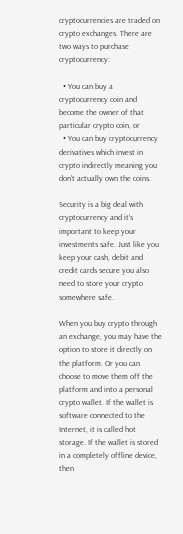cryptocurrencies are traded on crypto exchanges. There are two ways to purchase cryptocurrency:

  • You can buy a cryptocurrency coin and become the owner of that particular crypto coin, or
  • You can buy cryptocurrency derivatives which invest in crypto indirectly meaning you don’t actually own the coins.

Security is a big deal with cryptocurrency and it’s important to keep your investments safe. Just like you keep your cash, debit and credit cards secure you also need to store your crypto somewhere safe.

When you buy crypto through an exchange, you may have the option to store it directly on the platform. Or you can choose to move them off the platform and into a personal crypto wallet. If the wallet is software connected to the Internet, it is called hot storage. If the wallet is stored in a completely offline device, then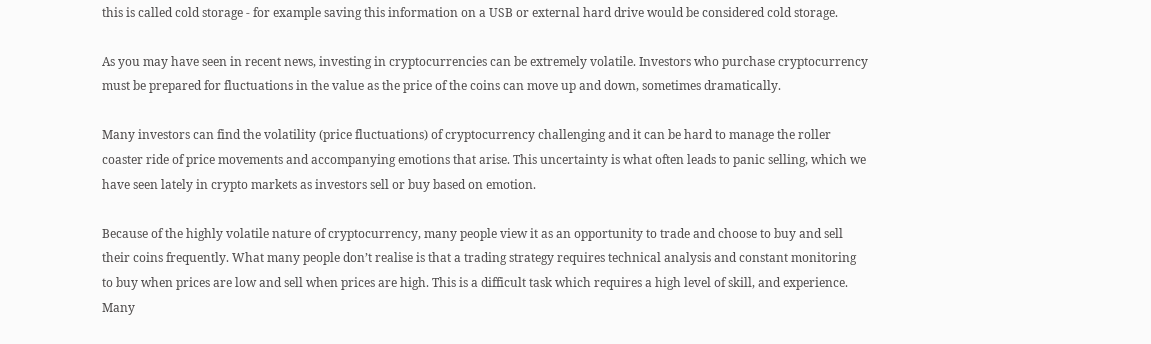this is called cold storage - for example saving this information on a USB or external hard drive would be considered cold storage.

As you may have seen in recent news, investing in cryptocurrencies can be extremely volatile. Investors who purchase cryptocurrency must be prepared for fluctuations in the value as the price of the coins can move up and down, sometimes dramatically.

Many investors can find the volatility (price fluctuations) of cryptocurrency challenging and it can be hard to manage the roller coaster ride of price movements and accompanying emotions that arise. This uncertainty is what often leads to panic selling, which we have seen lately in crypto markets as investors sell or buy based on emotion.

Because of the highly volatile nature of cryptocurrency, many people view it as an opportunity to trade and choose to buy and sell their coins frequently. What many people don’t realise is that a trading strategy requires technical analysis and constant monitoring to buy when prices are low and sell when prices are high. This is a difficult task which requires a high level of skill, and experience. Many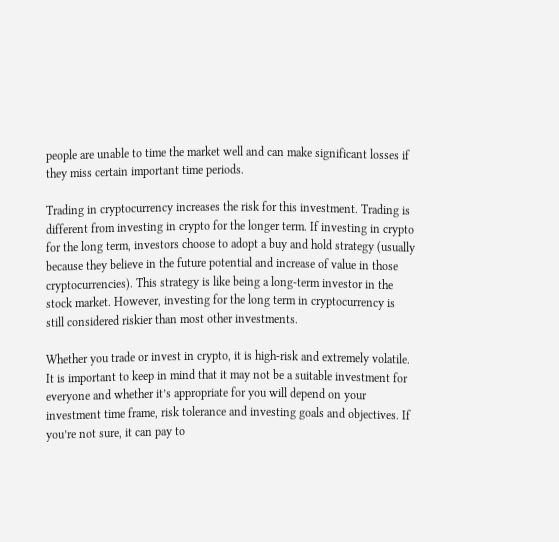people are unable to time the market well and can make significant losses if they miss certain important time periods.

Trading in cryptocurrency increases the risk for this investment. Trading is different from investing in crypto for the longer term. If investing in crypto for the long term, investors choose to adopt a buy and hold strategy (usually because they believe in the future potential and increase of value in those cryptocurrencies). This strategy is like being a long-term investor in the stock market. However, investing for the long term in cryptocurrency is still considered riskier than most other investments.

Whether you trade or invest in crypto, it is high-risk and extremely volatile. It is important to keep in mind that it may not be a suitable investment for everyone and whether it’s appropriate for you will depend on your investment time frame, risk tolerance and investing goals and objectives. If you’re not sure, it can pay to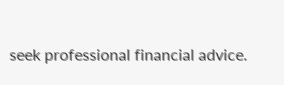seek professional financial advice.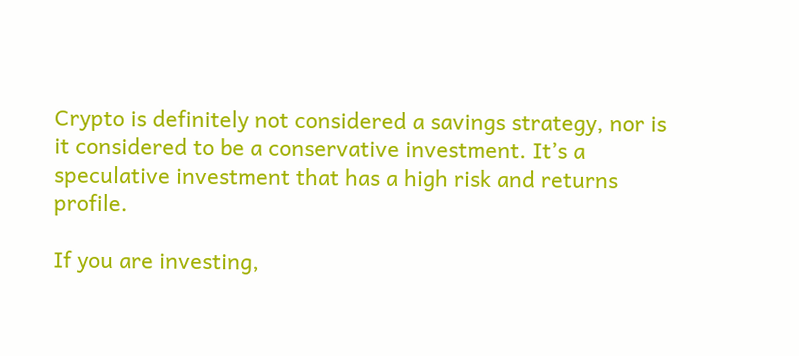Crypto is definitely not considered a savings strategy, nor is it considered to be a conservative investment. It’s a speculative investment that has a high risk and returns profile.

If you are investing,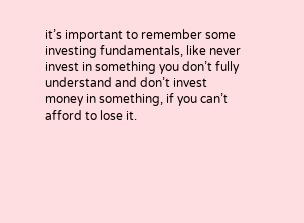it’s important to remember some investing fundamentals, like never invest in something you don’t fully understand and don’t invest money in something, if you can’t afford to lose it.